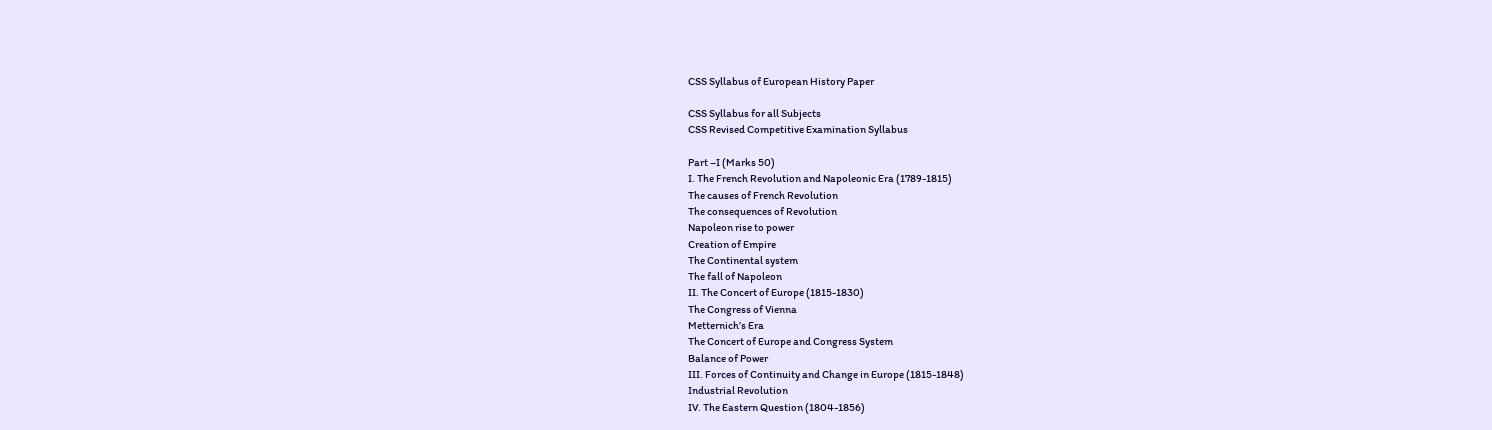CSS Syllabus of European History Paper

CSS Syllabus for all Subjects
CSS Revised Competitive Examination Syllabus

Part –I (Marks 50)
I. The French Revolution and Napoleonic Era (1789-1815)
The causes of French Revolution
The consequences of Revolution
Napoleon rise to power
Creation of Empire
The Continental system
The fall of Napoleon
II. The Concert of Europe (1815-1830)
The Congress of Vienna
Metternich’s Era
The Concert of Europe and Congress System
Balance of Power
III. Forces of Continuity and Change in Europe (1815-1848)
Industrial Revolution
IV. The Eastern Question (1804-1856)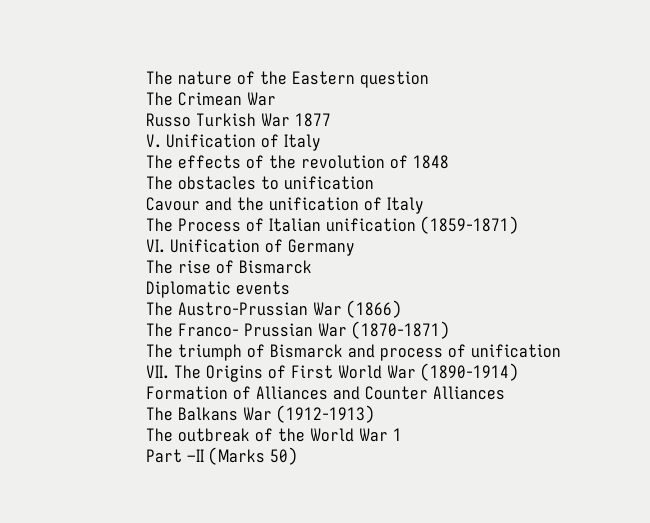The nature of the Eastern question
The Crimean War
Russo Turkish War 1877
V. Unification of Italy
The effects of the revolution of 1848
The obstacles to unification
Cavour and the unification of Italy
The Process of Italian unification (1859-1871)
VI. Unification of Germany
The rise of Bismarck
Diplomatic events
The Austro-Prussian War (1866)
The Franco- Prussian War (1870-1871)
The triumph of Bismarck and process of unification
VII. The Origins of First World War (1890-1914)
Formation of Alliances and Counter Alliances
The Balkans War (1912-1913)
The outbreak of the World War 1
Part –II (Marks 50)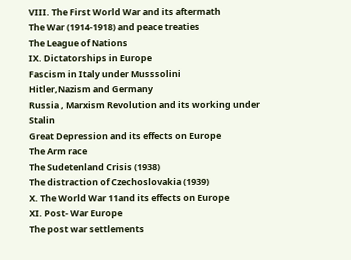VIII. The First World War and its aftermath
The War (1914-1918) and peace treaties
The League of Nations
IX. Dictatorships in Europe
Fascism in Italy under Musssolini
Hitler,Nazism and Germany
Russia , Marxism Revolution and its working under Stalin
Great Depression and its effects on Europe
The Arm race
The Sudetenland Crisis (1938)
The distraction of Czechoslovakia (1939)
X. The World War 11and its effects on Europe
XI. Post- War Europe
The post war settlements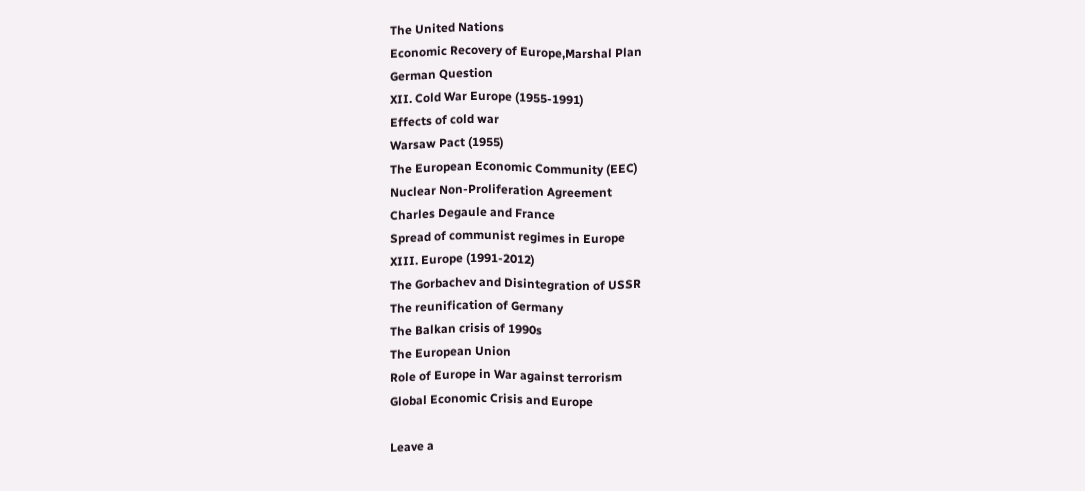The United Nations
Economic Recovery of Europe,Marshal Plan
German Question
XII. Cold War Europe (1955-1991)
Effects of cold war
Warsaw Pact (1955)
The European Economic Community (EEC)
Nuclear Non-Proliferation Agreement
Charles Degaule and France
Spread of communist regimes in Europe
XIII. Europe (1991-2012)
The Gorbachev and Disintegration of USSR
The reunification of Germany
The Balkan crisis of 1990s
The European Union
Role of Europe in War against terrorism
Global Economic Crisis and Europe

Leave a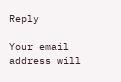Reply

Your email address will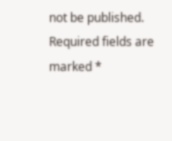not be published. Required fields are marked *